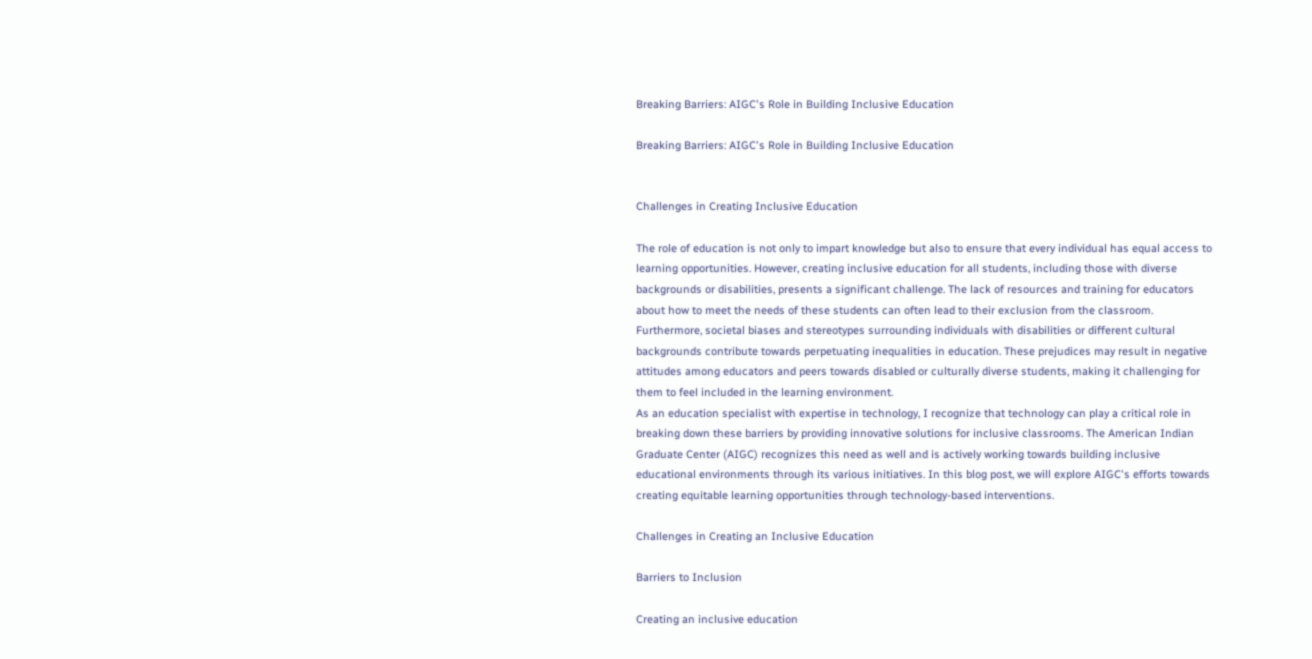Breaking Barriers: AIGC's Role in Building Inclusive Education

Breaking Barriers: AIGC's Role in Building Inclusive Education


Challenges in Creating Inclusive Education

The role of education is not only to impart knowledge but also to ensure that every individual has equal access to learning opportunities. However, creating inclusive education for all students, including those with diverse backgrounds or disabilities, presents a significant challenge. The lack of resources and training for educators about how to meet the needs of these students can often lead to their exclusion from the classroom.
Furthermore, societal biases and stereotypes surrounding individuals with disabilities or different cultural backgrounds contribute towards perpetuating inequalities in education. These prejudices may result in negative attitudes among educators and peers towards disabled or culturally diverse students, making it challenging for them to feel included in the learning environment.
As an education specialist with expertise in technology, I recognize that technology can play a critical role in breaking down these barriers by providing innovative solutions for inclusive classrooms. The American Indian Graduate Center (AIGC) recognizes this need as well and is actively working towards building inclusive educational environments through its various initiatives. In this blog post, we will explore AIGC's efforts towards creating equitable learning opportunities through technology-based interventions.

Challenges in Creating an Inclusive Education

Barriers to Inclusion

Creating an inclusive education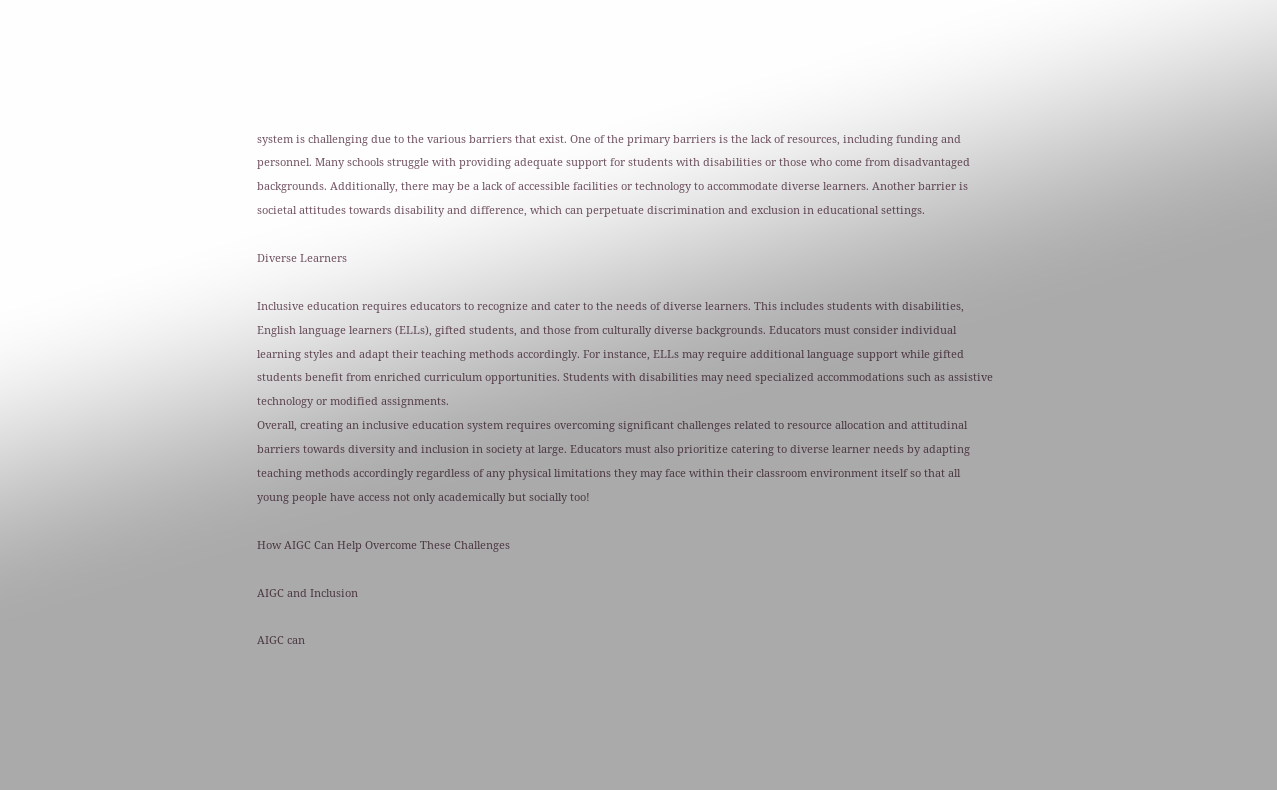system is challenging due to the various barriers that exist. One of the primary barriers is the lack of resources, including funding and personnel. Many schools struggle with providing adequate support for students with disabilities or those who come from disadvantaged backgrounds. Additionally, there may be a lack of accessible facilities or technology to accommodate diverse learners. Another barrier is societal attitudes towards disability and difference, which can perpetuate discrimination and exclusion in educational settings.

Diverse Learners

Inclusive education requires educators to recognize and cater to the needs of diverse learners. This includes students with disabilities, English language learners (ELLs), gifted students, and those from culturally diverse backgrounds. Educators must consider individual learning styles and adapt their teaching methods accordingly. For instance, ELLs may require additional language support while gifted students benefit from enriched curriculum opportunities. Students with disabilities may need specialized accommodations such as assistive technology or modified assignments.
Overall, creating an inclusive education system requires overcoming significant challenges related to resource allocation and attitudinal barriers towards diversity and inclusion in society at large. Educators must also prioritize catering to diverse learner needs by adapting teaching methods accordingly regardless of any physical limitations they may face within their classroom environment itself so that all young people have access not only academically but socially too!

How AIGC Can Help Overcome These Challenges

AIGC and Inclusion

AIGC can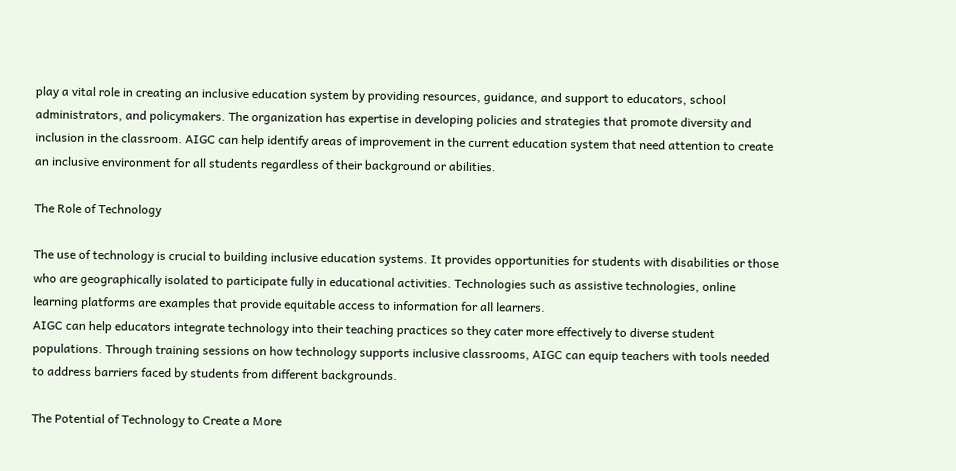play a vital role in creating an inclusive education system by providing resources, guidance, and support to educators, school administrators, and policymakers. The organization has expertise in developing policies and strategies that promote diversity and inclusion in the classroom. AIGC can help identify areas of improvement in the current education system that need attention to create an inclusive environment for all students regardless of their background or abilities.

The Role of Technology

The use of technology is crucial to building inclusive education systems. It provides opportunities for students with disabilities or those who are geographically isolated to participate fully in educational activities. Technologies such as assistive technologies, online learning platforms are examples that provide equitable access to information for all learners.
AIGC can help educators integrate technology into their teaching practices so they cater more effectively to diverse student populations. Through training sessions on how technology supports inclusive classrooms, AIGC can equip teachers with tools needed to address barriers faced by students from different backgrounds.

The Potential of Technology to Create a More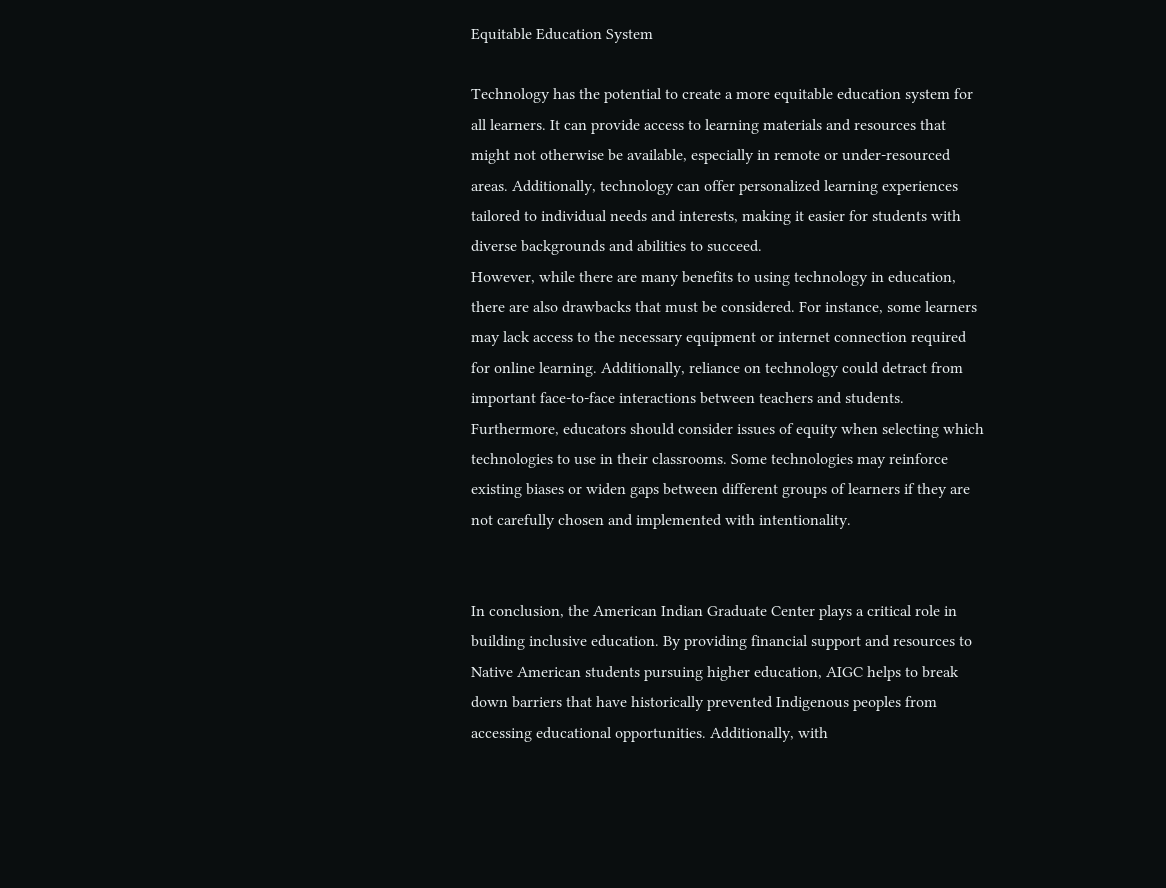Equitable Education System

Technology has the potential to create a more equitable education system for all learners. It can provide access to learning materials and resources that might not otherwise be available, especially in remote or under-resourced areas. Additionally, technology can offer personalized learning experiences tailored to individual needs and interests, making it easier for students with diverse backgrounds and abilities to succeed.
However, while there are many benefits to using technology in education, there are also drawbacks that must be considered. For instance, some learners may lack access to the necessary equipment or internet connection required for online learning. Additionally, reliance on technology could detract from important face-to-face interactions between teachers and students.
Furthermore, educators should consider issues of equity when selecting which technologies to use in their classrooms. Some technologies may reinforce existing biases or widen gaps between different groups of learners if they are not carefully chosen and implemented with intentionality.


In conclusion, the American Indian Graduate Center plays a critical role in building inclusive education. By providing financial support and resources to Native American students pursuing higher education, AIGC helps to break down barriers that have historically prevented Indigenous peoples from accessing educational opportunities. Additionally, with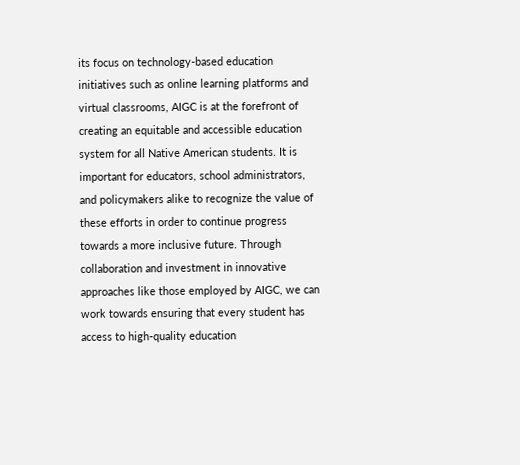its focus on technology-based education initiatives such as online learning platforms and virtual classrooms, AIGC is at the forefront of creating an equitable and accessible education system for all Native American students. It is important for educators, school administrators, and policymakers alike to recognize the value of these efforts in order to continue progress towards a more inclusive future. Through collaboration and investment in innovative approaches like those employed by AIGC, we can work towards ensuring that every student has access to high-quality education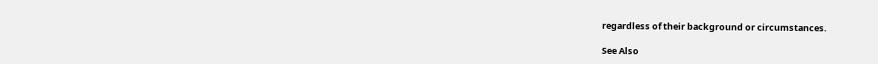regardless of their background or circumstances.

See Also